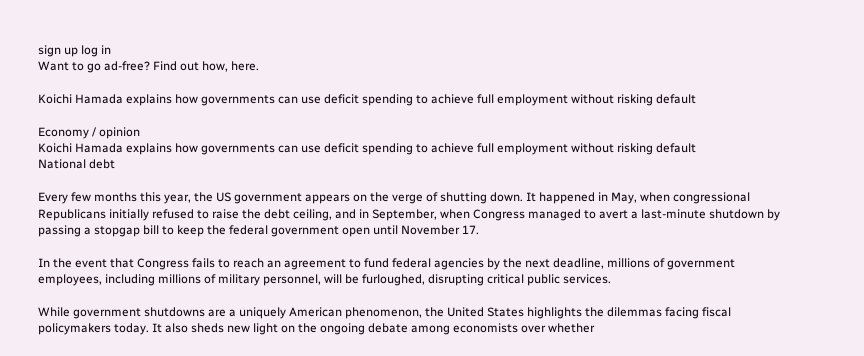sign up log in
Want to go ad-free? Find out how, here.

Koichi Hamada explains how governments can use deficit spending to achieve full employment without risking default

Economy / opinion
Koichi Hamada explains how governments can use deficit spending to achieve full employment without risking default
National debt

Every few months this year, the US government appears on the verge of shutting down. It happened in May, when congressional Republicans initially refused to raise the debt ceiling, and in September, when Congress managed to avert a last-minute shutdown by passing a stopgap bill to keep the federal government open until November 17.

In the event that Congress fails to reach an agreement to fund federal agencies by the next deadline, millions of government employees, including millions of military personnel, will be furloughed, disrupting critical public services.

While government shutdowns are a uniquely American phenomenon, the United States highlights the dilemmas facing fiscal policymakers today. It also sheds new light on the ongoing debate among economists over whether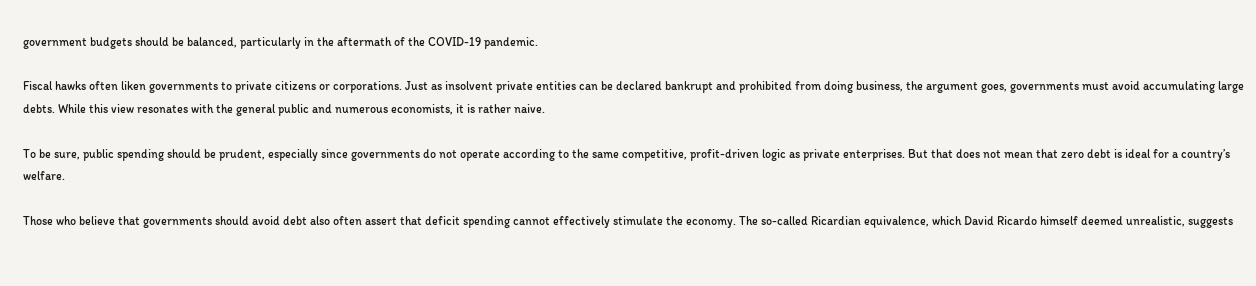government budgets should be balanced, particularly in the aftermath of the COVID-19 pandemic.

Fiscal hawks often liken governments to private citizens or corporations. Just as insolvent private entities can be declared bankrupt and prohibited from doing business, the argument goes, governments must avoid accumulating large debts. While this view resonates with the general public and numerous economists, it is rather naive.

To be sure, public spending should be prudent, especially since governments do not operate according to the same competitive, profit-driven logic as private enterprises. But that does not mean that zero debt is ideal for a country’s welfare.

Those who believe that governments should avoid debt also often assert that deficit spending cannot effectively stimulate the economy. The so-called Ricardian equivalence, which David Ricardo himself deemed unrealistic, suggests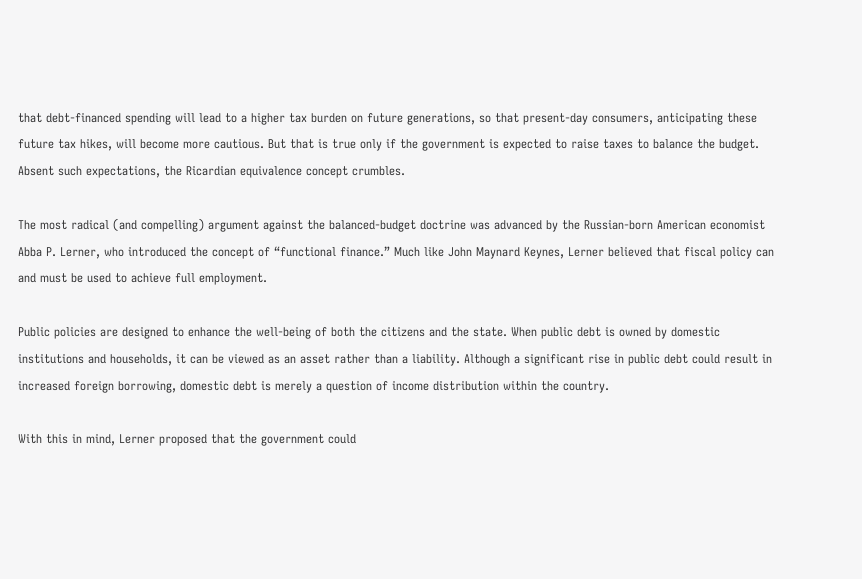that debt-financed spending will lead to a higher tax burden on future generations, so that present-day consumers, anticipating these future tax hikes, will become more cautious. But that is true only if the government is expected to raise taxes to balance the budget. Absent such expectations, the Ricardian equivalence concept crumbles.

The most radical (and compelling) argument against the balanced-budget doctrine was advanced by the Russian-born American economist Abba P. Lerner, who introduced the concept of “functional finance.” Much like John Maynard Keynes, Lerner believed that fiscal policy can and must be used to achieve full employment.

Public policies are designed to enhance the well-being of both the citizens and the state. When public debt is owned by domestic institutions and households, it can be viewed as an asset rather than a liability. Although a significant rise in public debt could result in increased foreign borrowing, domestic debt is merely a question of income distribution within the country.

With this in mind, Lerner proposed that the government could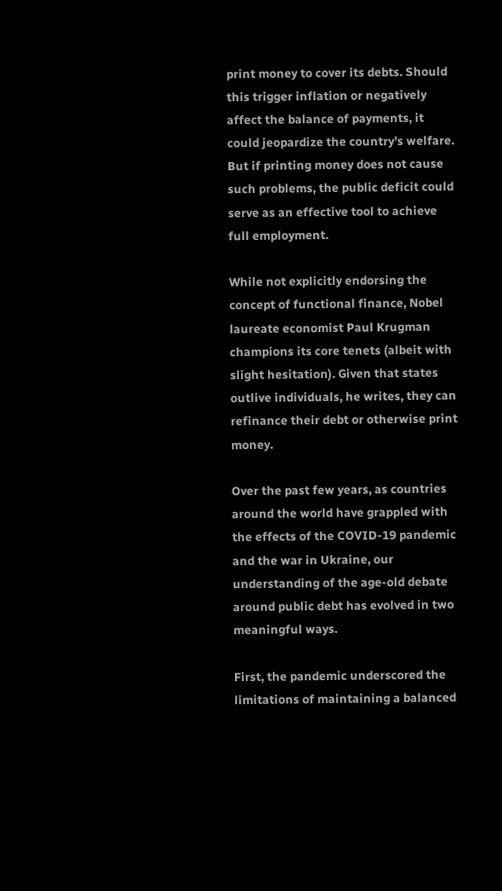print money to cover its debts. Should this trigger inflation or negatively affect the balance of payments, it could jeopardize the country’s welfare. But if printing money does not cause such problems, the public deficit could serve as an effective tool to achieve full employment.

While not explicitly endorsing the concept of functional finance, Nobel laureate economist Paul Krugman champions its core tenets (albeit with slight hesitation). Given that states outlive individuals, he writes, they can refinance their debt or otherwise print money.

Over the past few years, as countries around the world have grappled with the effects of the COVID-19 pandemic and the war in Ukraine, our understanding of the age-old debate around public debt has evolved in two meaningful ways.

First, the pandemic underscored the limitations of maintaining a balanced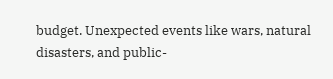budget. Unexpected events like wars, natural disasters, and public-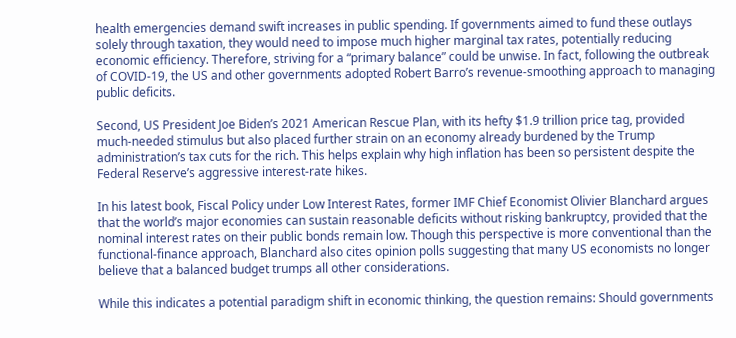health emergencies demand swift increases in public spending. If governments aimed to fund these outlays solely through taxation, they would need to impose much higher marginal tax rates, potentially reducing economic efficiency. Therefore, striving for a “primary balance” could be unwise. In fact, following the outbreak of COVID-19, the US and other governments adopted Robert Barro’s revenue-smoothing approach to managing public deficits.

Second, US President Joe Biden’s 2021 American Rescue Plan, with its hefty $1.9 trillion price tag, provided much-needed stimulus but also placed further strain on an economy already burdened by the Trump administration’s tax cuts for the rich. This helps explain why high inflation has been so persistent despite the Federal Reserve’s aggressive interest-rate hikes.

In his latest book, Fiscal Policy under Low Interest Rates, former IMF Chief Economist Olivier Blanchard argues that the world’s major economies can sustain reasonable deficits without risking bankruptcy, provided that the nominal interest rates on their public bonds remain low. Though this perspective is more conventional than the functional-finance approach, Blanchard also cites opinion polls suggesting that many US economists no longer believe that a balanced budget trumps all other considerations.

While this indicates a potential paradigm shift in economic thinking, the question remains: Should governments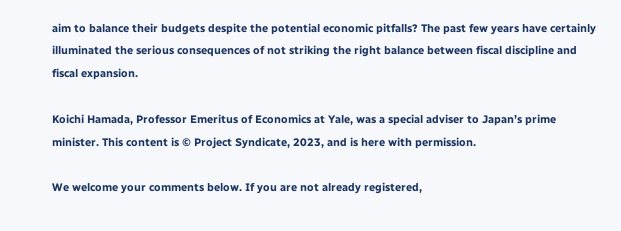aim to balance their budgets despite the potential economic pitfalls? The past few years have certainly illuminated the serious consequences of not striking the right balance between fiscal discipline and fiscal expansion.

Koichi Hamada, Professor Emeritus of Economics at Yale, was a special adviser to Japan’s prime minister. This content is © Project Syndicate, 2023, and is here with permission.

We welcome your comments below. If you are not already registered,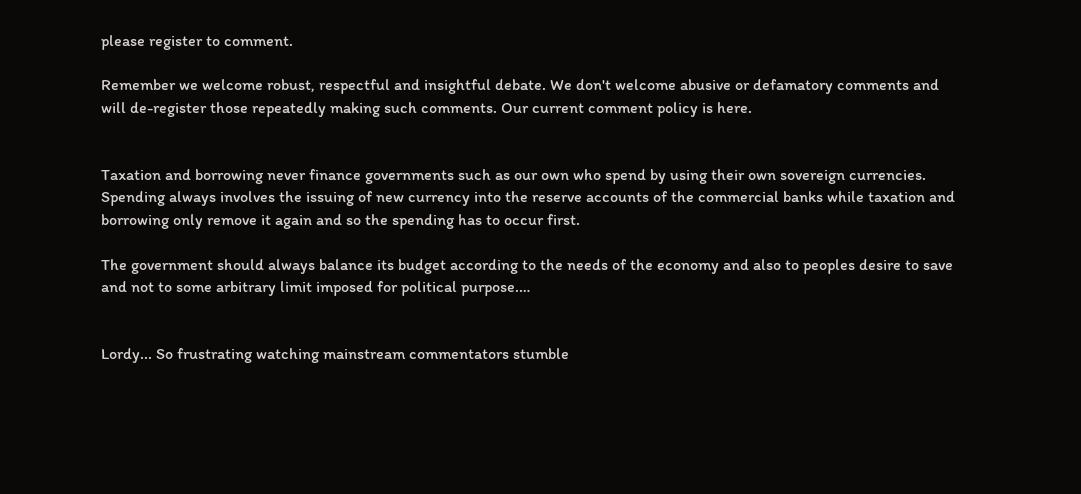please register to comment.

Remember we welcome robust, respectful and insightful debate. We don't welcome abusive or defamatory comments and will de-register those repeatedly making such comments. Our current comment policy is here.


Taxation and borrowing never finance governments such as our own who spend by using their own sovereign currencies. Spending always involves the issuing of new currency into the reserve accounts of the commercial banks while taxation and borrowing only remove it again and so the spending has to occur first.

The government should always balance its budget according to the needs of the economy and also to peoples desire to save and not to some arbitrary limit imposed for political purpose.…


Lordy... So frustrating watching mainstream commentators stumble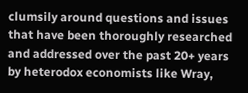clumsily around questions and issues that have been thoroughly researched and addressed over the past 20+ years by heterodox economists like Wray,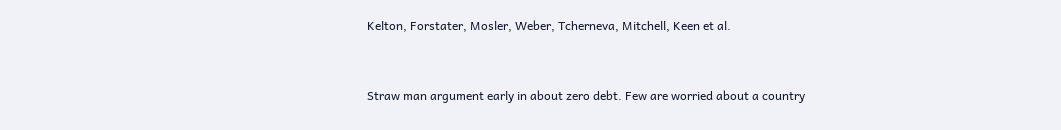Kelton, Forstater, Mosler, Weber, Tcherneva, Mitchell, Keen et al.


Straw man argument early in about zero debt. Few are worried about a country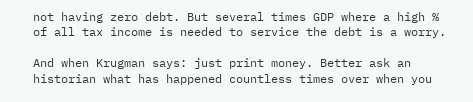not having zero debt. But several times GDP where a high % of all tax income is needed to service the debt is a worry.

And when Krugman says: just print money. Better ask an historian what has happened countless times over when you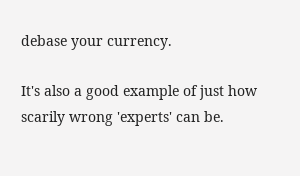debase your currency.

It's also a good example of just how scarily wrong 'experts' can be.